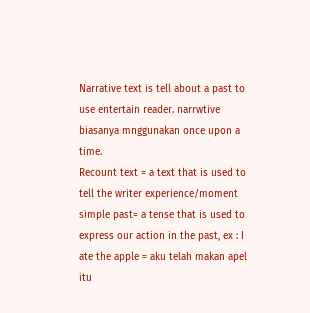Narrative text is tell about a past to use entertain reader. narrwtive biasanya mnggunakan once upon a time.
Recount text = a text that is used to tell the writer experience/moment
simple past= a tense that is used to express our action in the past, ex : I ate the apple = aku telah makan apel itu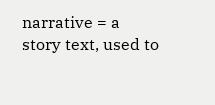narrative = a story text, used to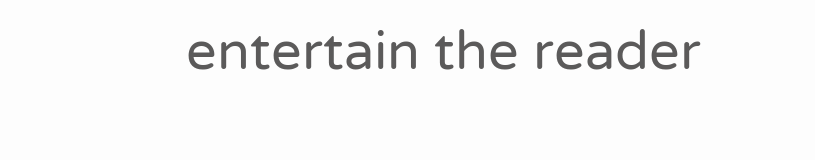entertain the reader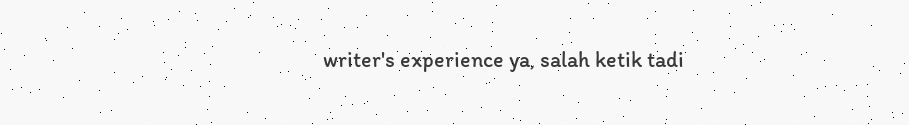writer's experience ya, salah ketik tadi